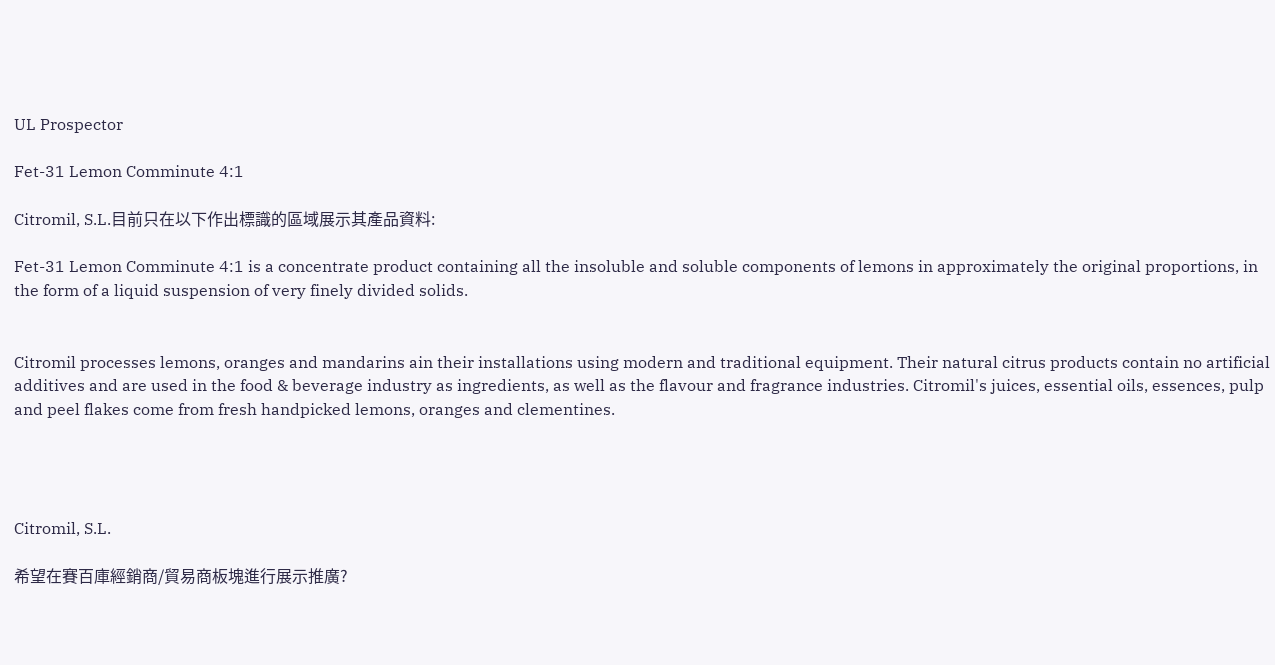UL Prospector

Fet-31 Lemon Comminute 4:1

Citromil, S.L.目前只在以下作出標識的區域展示其產品資料:

Fet-31 Lemon Comminute 4:1 is a concentrate product containing all the insoluble and soluble components of lemons in approximately the original proportions, in the form of a liquid suspension of very finely divided solids.


Citromil processes lemons, oranges and mandarins ain their installations using modern and traditional equipment. Their natural citrus products contain no artificial additives and are used in the food & beverage industry as ingredients, as well as the flavour and fragrance industries. Citromil's juices, essential oils, essences, pulp and peel flakes come from fresh handpicked lemons, oranges and clementines.




Citromil, S.L.

希望在賽百庫經銷商/貿易商板塊進行展示推廣?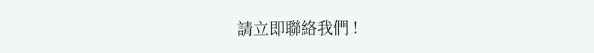請立即聯絡我們 !